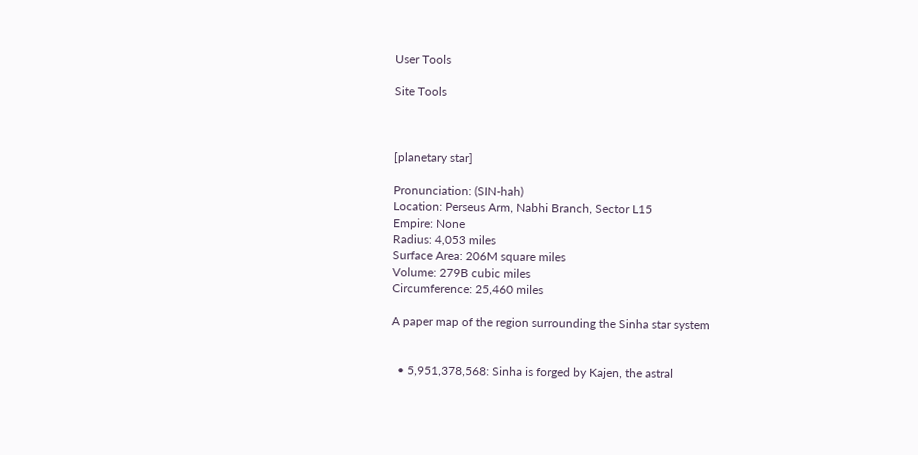User Tools

Site Tools



[planetary star]

Pronunciation: (SIN-hah)
Location: Perseus Arm, Nabhi Branch, Sector L15
Empire: None
Radius: 4,053 miles
Surface Area: 206M square miles
Volume: 279B cubic miles
Circumference: 25,460 miles

A paper map of the region surrounding the Sinha star system


  • 5,951,378,568: Sinha is forged by Kajen, the astral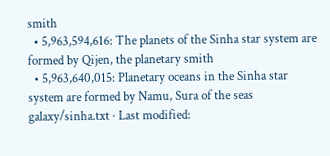smith
  • 5,963,594,616: The planets of the Sinha star system are formed by Qijen, the planetary smith
  • 5,963,640,015: Planetary oceans in the Sinha star system are formed by Namu, Sura of the seas
galaxy/sinha.txt · Last modified: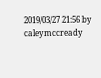2019/03/27 21:56 by caleymccready